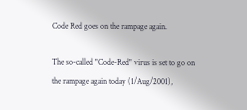Code Red goes on the rampage again.

The so-called "Code-Red" virus is set to go on the rampage again today (1/Aug/2001),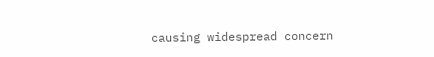causing widespread concern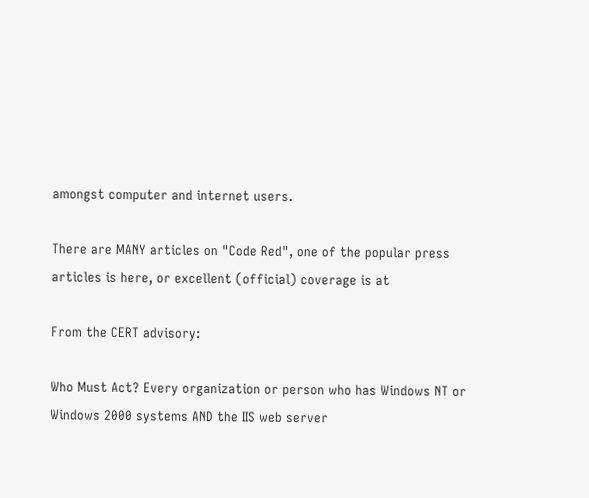amongst computer and internet users.

There are MANY articles on "Code Red", one of the popular press articles is here, or excellent (official) coverage is at

From the CERT advisory:

Who Must Act? Every organization or person who has Windows NT or Windows 2000 systems AND the IIS web server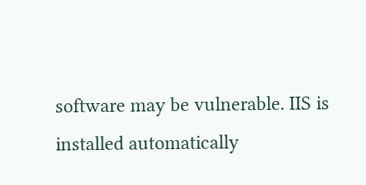software may be vulnerable. IIS is installed automatically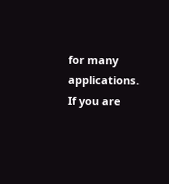for many applications. If you are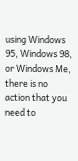using Windows 95, Windows 98, or Windows Me, there is no action that you need to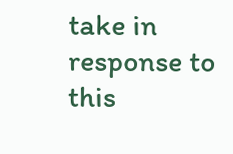take in response to this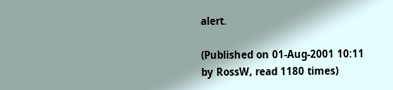alert.

(Published on 01-Aug-2001 10:11 by RossW, read 1180 times)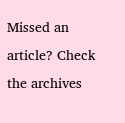Missed an article? Check the archives